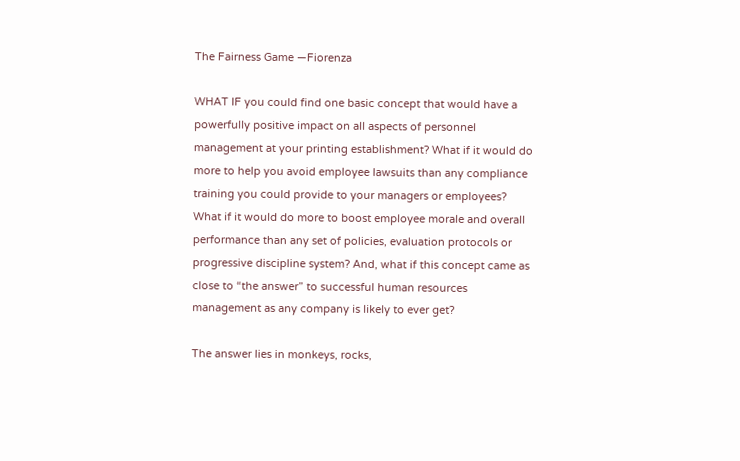The Fairness Game —Fiorenza

WHAT IF you could find one basic concept that would have a powerfully positive impact on all aspects of personnel management at your printing establishment? What if it would do more to help you avoid employee lawsuits than any compliance training you could provide to your managers or employees? What if it would do more to boost employee morale and overall performance than any set of policies, evaluation protocols or progressive discipline system? And, what if this concept came as close to “the answer” to successful human resources management as any company is likely to ever get?

The answer lies in monkeys, rocks,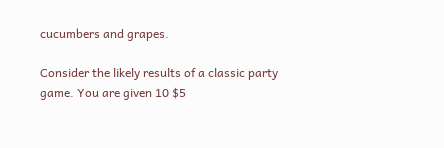cucumbers and grapes.

Consider the likely results of a classic party game. You are given 10 $5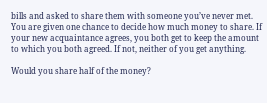bills and asked to share them with someone you’ve never met. You are given one chance to decide how much money to share. If your new acquaintance agrees, you both get to keep the amount to which you both agreed. If not, neither of you get anything.

Would you share half of the money?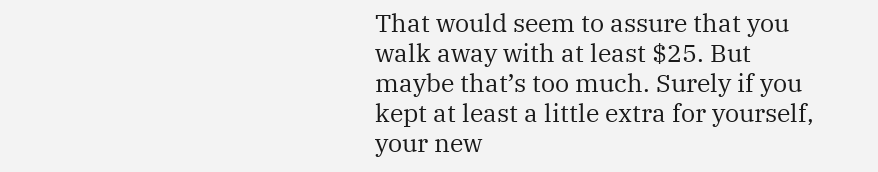That would seem to assure that you walk away with at least $25. But maybe that’s too much. Surely if you kept at least a little extra for yourself, your new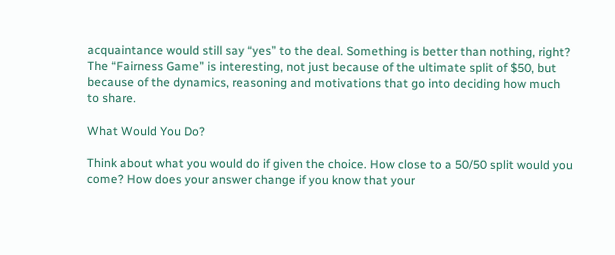acquaintance would still say “yes” to the deal. Something is better than nothing, right? The “Fairness Game” is interesting, not just because of the ultimate split of $50, but because of the dynamics, reasoning and motivations that go into deciding how much to share.

What Would You Do?

Think about what you would do if given the choice. How close to a 50/50 split would you come? How does your answer change if you know that your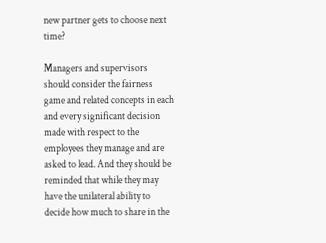new partner gets to choose next time?

Managers and supervisors should consider the fairness game and related concepts in each and every significant decision made with respect to the employees they manage and are asked to lead. And they should be reminded that while they may have the unilateral ability to decide how much to share in the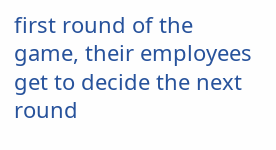first round of the game, their employees get to decide the next round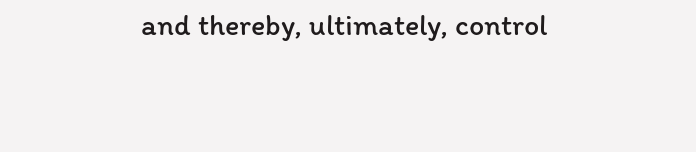and thereby, ultimately, control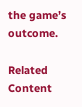the game’s outcome.

Related Content